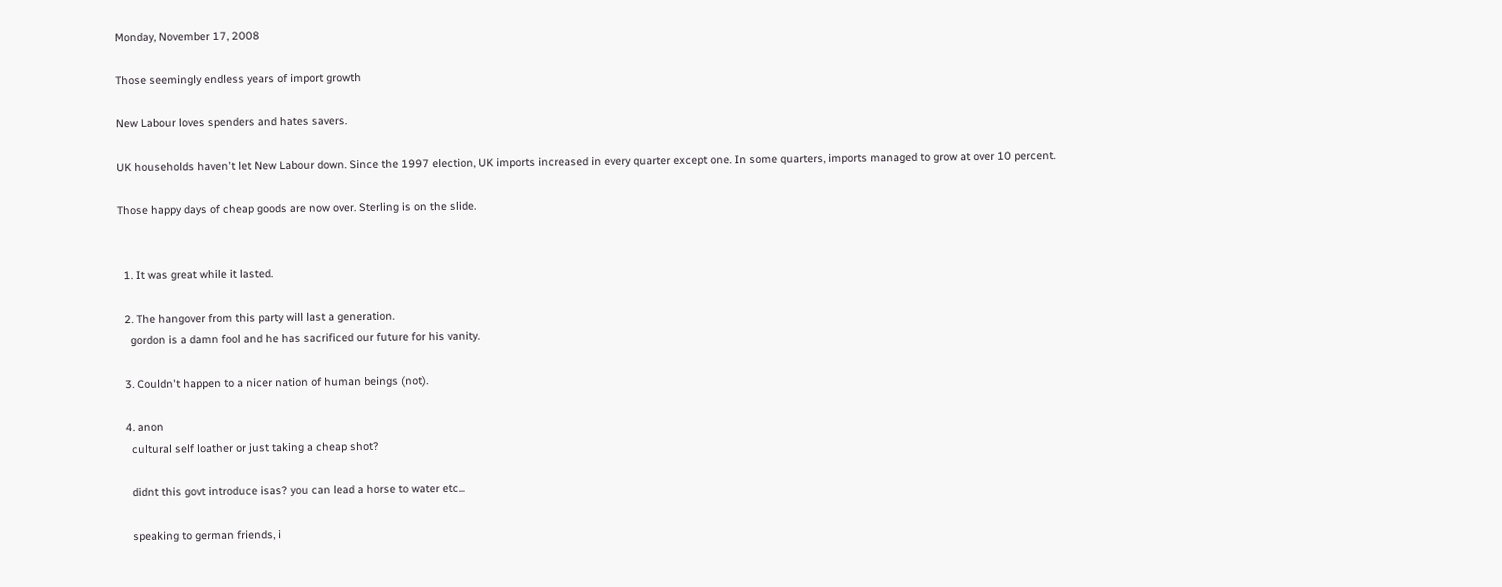Monday, November 17, 2008

Those seemingly endless years of import growth

New Labour loves spenders and hates savers.

UK households haven't let New Labour down. Since the 1997 election, UK imports increased in every quarter except one. In some quarters, imports managed to grow at over 10 percent.

Those happy days of cheap goods are now over. Sterling is on the slide.


  1. It was great while it lasted.

  2. The hangover from this party will last a generation.
    gordon is a damn fool and he has sacrificed our future for his vanity.

  3. Couldn't happen to a nicer nation of human beings (not).

  4. anon
    cultural self loather or just taking a cheap shot?

    didnt this govt introduce isas? you can lead a horse to water etc...

    speaking to german friends, i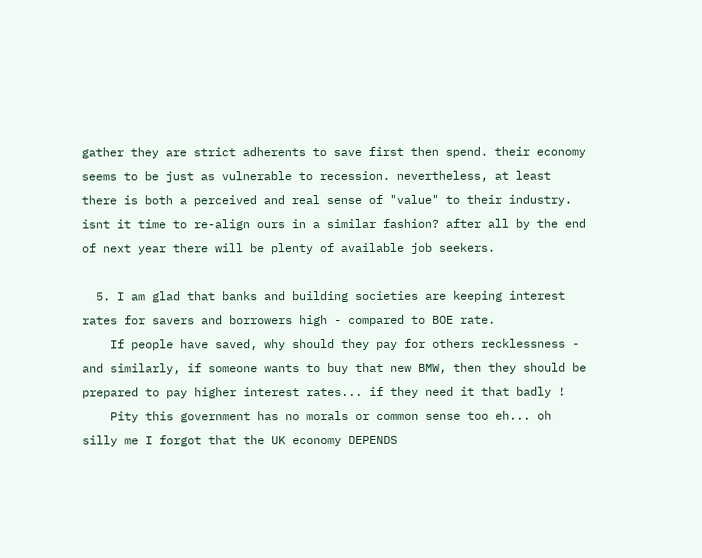gather they are strict adherents to save first then spend. their economy seems to be just as vulnerable to recession. nevertheless, at least there is both a perceived and real sense of "value" to their industry. isnt it time to re-align ours in a similar fashion? after all by the end of next year there will be plenty of available job seekers.

  5. I am glad that banks and building societies are keeping interest rates for savers and borrowers high - compared to BOE rate.
    If people have saved, why should they pay for others recklessness - and similarly, if someone wants to buy that new BMW, then they should be prepared to pay higher interest rates... if they need it that badly !
    Pity this government has no morals or common sense too eh... oh silly me I forgot that the UK economy DEPENDS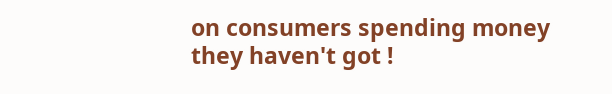on consumers spending money they haven't got !